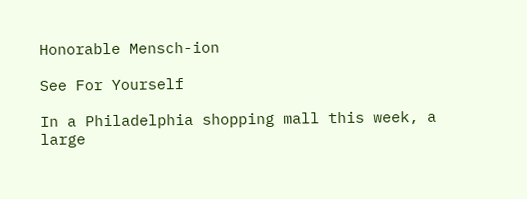Honorable Mensch-ion

See For Yourself

In a Philadelphia shopping mall this week, a large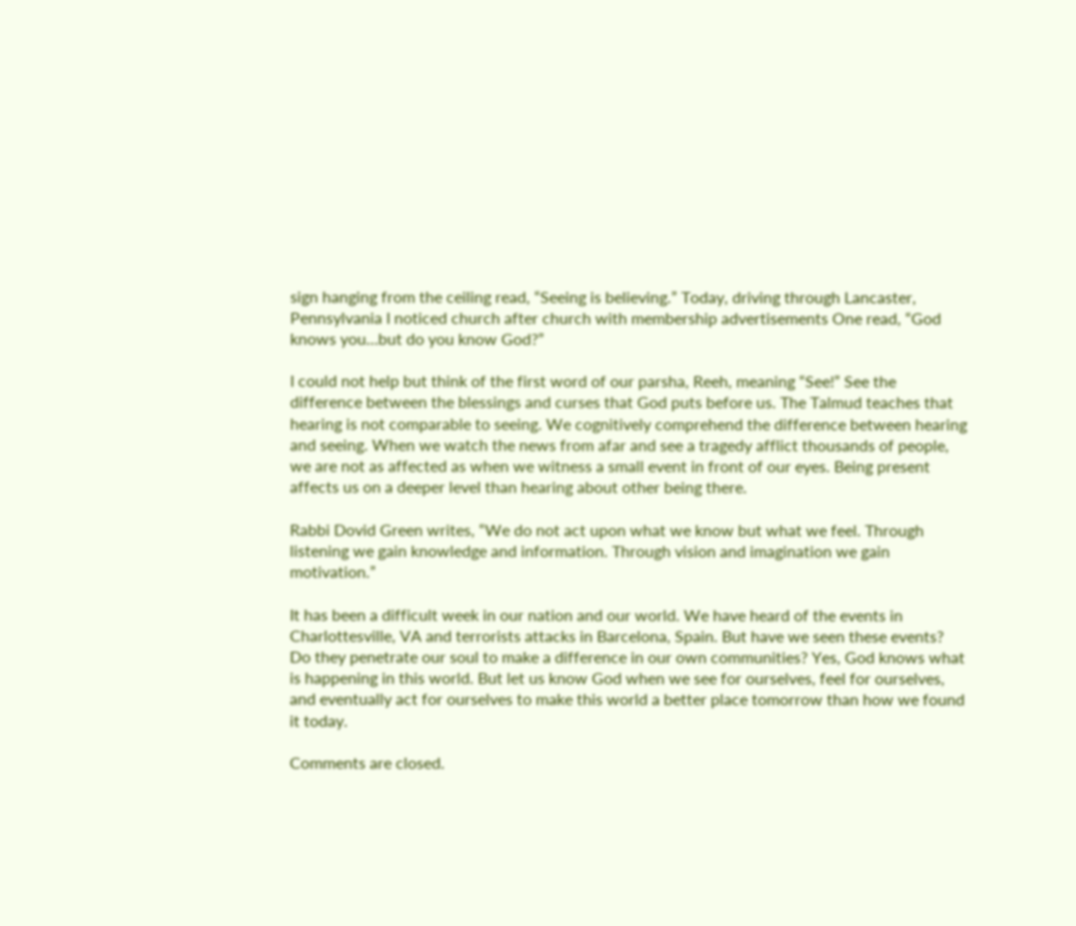sign hanging from the ceiling read, “Seeing is believing.” Today, driving through Lancaster, Pennsylvania I noticed church after church with membership advertisements One read, “God knows you…but do you know God?”

I could not help but think of the first word of our parsha, Reeh, meaning “See!” See the difference between the blessings and curses that God puts before us. The Talmud teaches that hearing is not comparable to seeing. We cognitively comprehend the difference between hearing and seeing. When we watch the news from afar and see a tragedy afflict thousands of people, we are not as affected as when we witness a small event in front of our eyes. Being present affects us on a deeper level than hearing about other being there.

Rabbi Dovid Green writes, “We do not act upon what we know but what we feel. Through listening we gain knowledge and information. Through vision and imagination we gain motivation.”

It has been a difficult week in our nation and our world. We have heard of the events in Charlottesville, VA and terrorists attacks in Barcelona, Spain. But have we seen these events? Do they penetrate our soul to make a difference in our own communities? Yes, God knows what is happening in this world. But let us know God when we see for ourselves, feel for ourselves, and eventually act for ourselves to make this world a better place tomorrow than how we found it today.

Comments are closed.